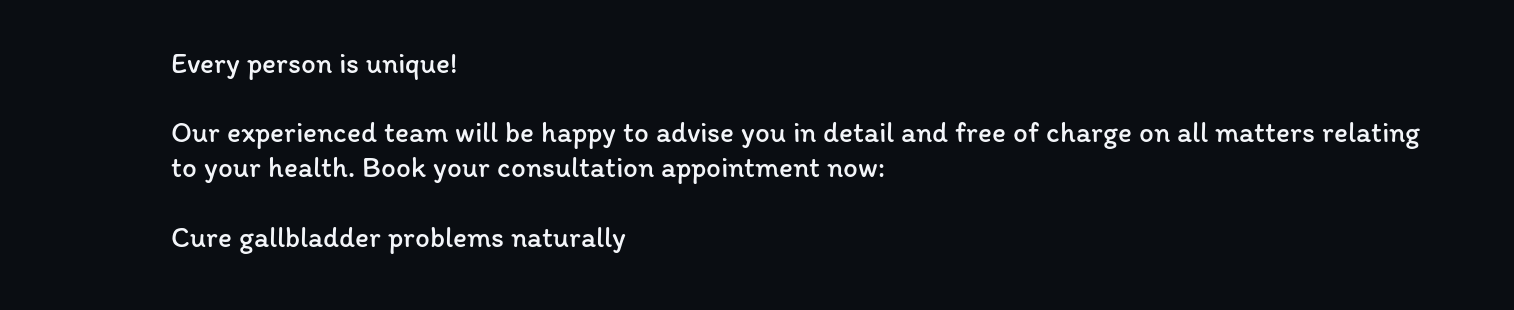Every person is unique!

Our experienced team will be happy to advise you in detail and free of charge on all matters relating to your health. Book your consultation appointment now:

Cure gallbladder problems naturally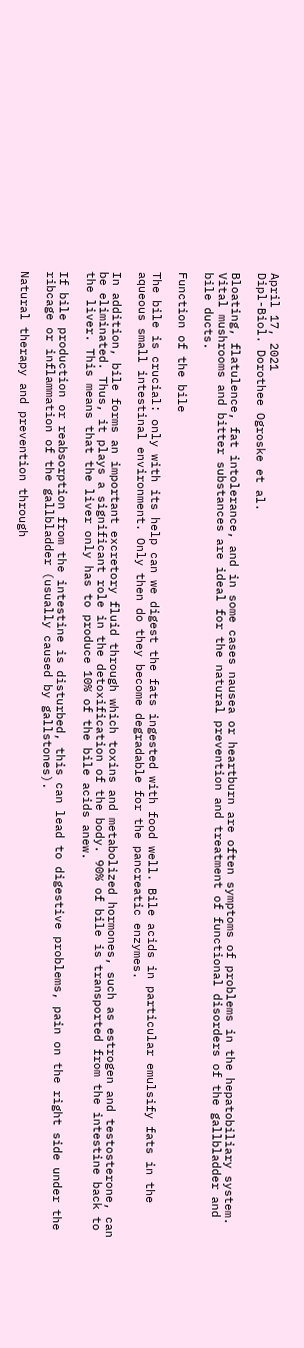April 17, 2021
Dipl-Biol. Dorothee Ogroske et al.

Bloating, flatulence, fat intolerance, and in some cases nausea or heartburn are often symptoms of problems in the hepatobiliary system. Vital mushrooms and bitter substances are ideal for the natural prevention and treatment of functional disorders of the gallbladder and bile ducts.

Function of the bile

The bile is crucial: only with its help can we digest the fats ingested with food well. Bile acids in particular emulsify fats in the aqueous small intestinal environment. Only then do they become degradable for the pancreatic enzymes.

In addition, bile forms an important excretory fluid through which toxins and metabolized hormones, such as estrogen and testosterone, can be eliminated. Thus, it plays a significant role in the detoxification of the body. 90% of bile is transported from the intestine back to the liver. This means that the liver only has to produce 10% of the bile acids anew.

If bile production or reabsorption from the intestine is disturbed, this can lead to digestive problems, pain on the right side under the ribcage or inflammation of the gallbladder (usually caused by gallstones).

Natural therapy and prevention through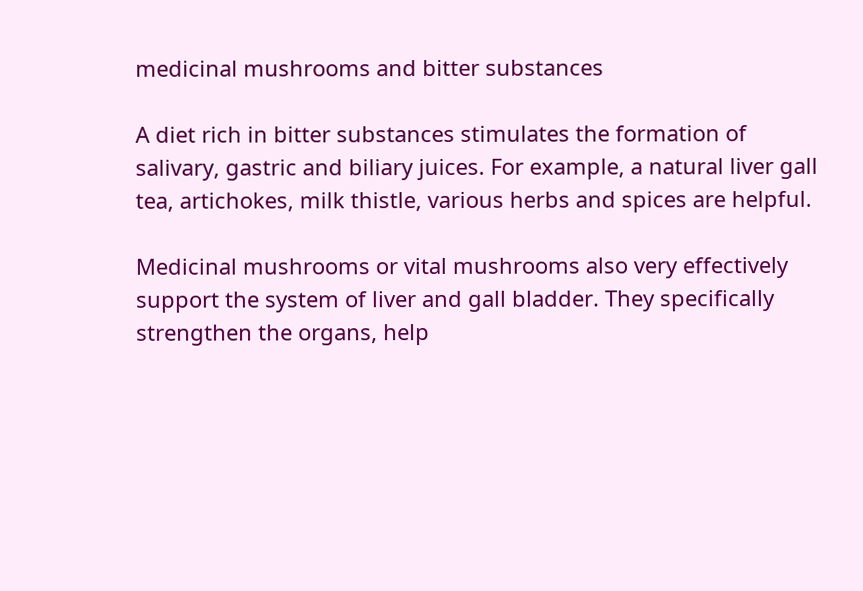medicinal mushrooms and bitter substances

A diet rich in bitter substances stimulates the formation of salivary, gastric and biliary juices. For example, a natural liver gall tea, artichokes, milk thistle, various herbs and spices are helpful.

Medicinal mushrooms or vital mushrooms also very effectively support the system of liver and gall bladder. They specifically strengthen the organs, help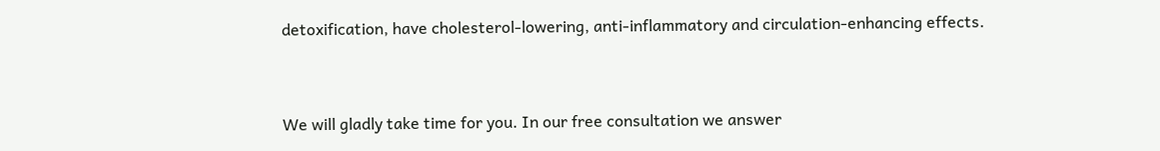detoxification, have cholesterol-lowering, anti-inflammatory and circulation-enhancing effects.


We will gladly take time for you. In our free consultation we answer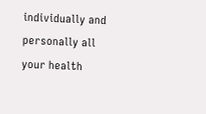individually and personally all your health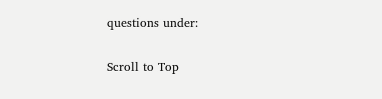questions under:

Scroll to Top